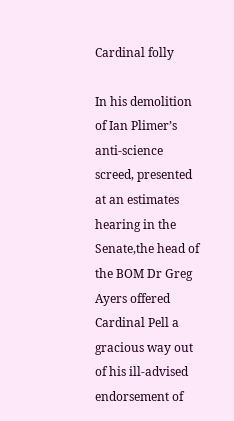Cardinal folly

In his demolition of Ian Plimer’s anti-science screed, presented at an estimates hearing in the Senate,the head of the BOM Dr Greg Ayers offered Cardinal Pell a gracious way out of his ill-advised endorsement of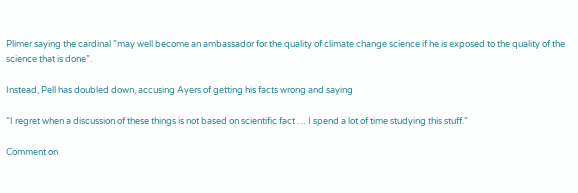Plimer saying the cardinal ”may well become an ambassador for the quality of climate change science if he is exposed to the quality of the science that is done”.

Instead, Pell has doubled down, accusing Ayers of getting his facts wrong and saying

”I regret when a discussion of these things is not based on scientific fact … I spend a lot of time studying this stuff.”

Comment on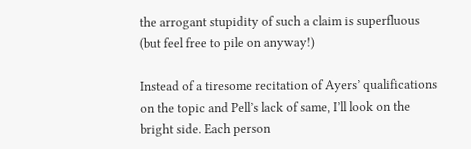the arrogant stupidity of such a claim is superfluous (but feel free to pile on anyway!)

Instead of a tiresome recitation of Ayers’ qualifications on the topic and Pell’s lack of same, I’ll look on the bright side. Each person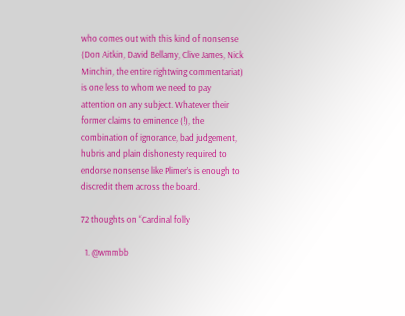who comes out with this kind of nonsense (Don Aitkin, David Bellamy, Clive James, Nick Minchin, the entire rightwing commentariat) is one less to whom we need to pay attention on any subject. Whatever their former claims to eminence (!), the combination of ignorance, bad judgement, hubris and plain dishonesty required to endorse nonsense like Plimer’s is enough to discredit them across the board.

72 thoughts on “Cardinal folly

  1. @wmmbb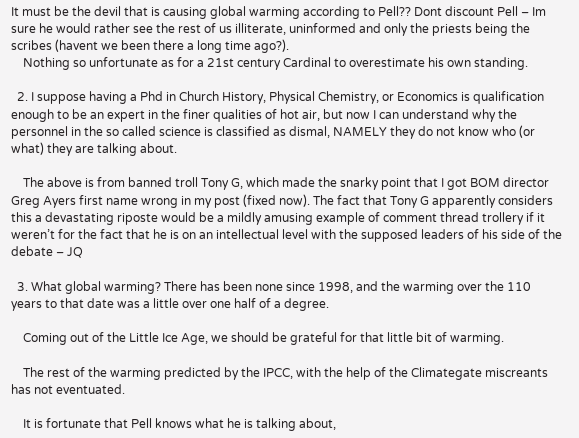It must be the devil that is causing global warming according to Pell?? Dont discount Pell – Im sure he would rather see the rest of us illiterate, uninformed and only the priests being the scribes (havent we been there a long time ago?).
    Nothing so unfortunate as for a 21st century Cardinal to overestimate his own standing.

  2. I suppose having a Phd in Church History, Physical Chemistry, or Economics is qualification enough to be an expert in the finer qualities of hot air, but now I can understand why the personnel in the so called science is classified as dismal, NAMELY they do not know who (or what) they are talking about.

    The above is from banned troll Tony G, which made the snarky point that I got BOM director Greg Ayers first name wrong in my post (fixed now). The fact that Tony G apparently considers this a devastating riposte would be a mildly amusing example of comment thread trollery if it weren’t for the fact that he is on an intellectual level with the supposed leaders of his side of the debate – JQ

  3. What global warming? There has been none since 1998, and the warming over the 110 years to that date was a little over one half of a degree.

    Coming out of the Little Ice Age, we should be grateful for that little bit of warming.

    The rest of the warming predicted by the IPCC, with the help of the Climategate miscreants has not eventuated.

    It is fortunate that Pell knows what he is talking about,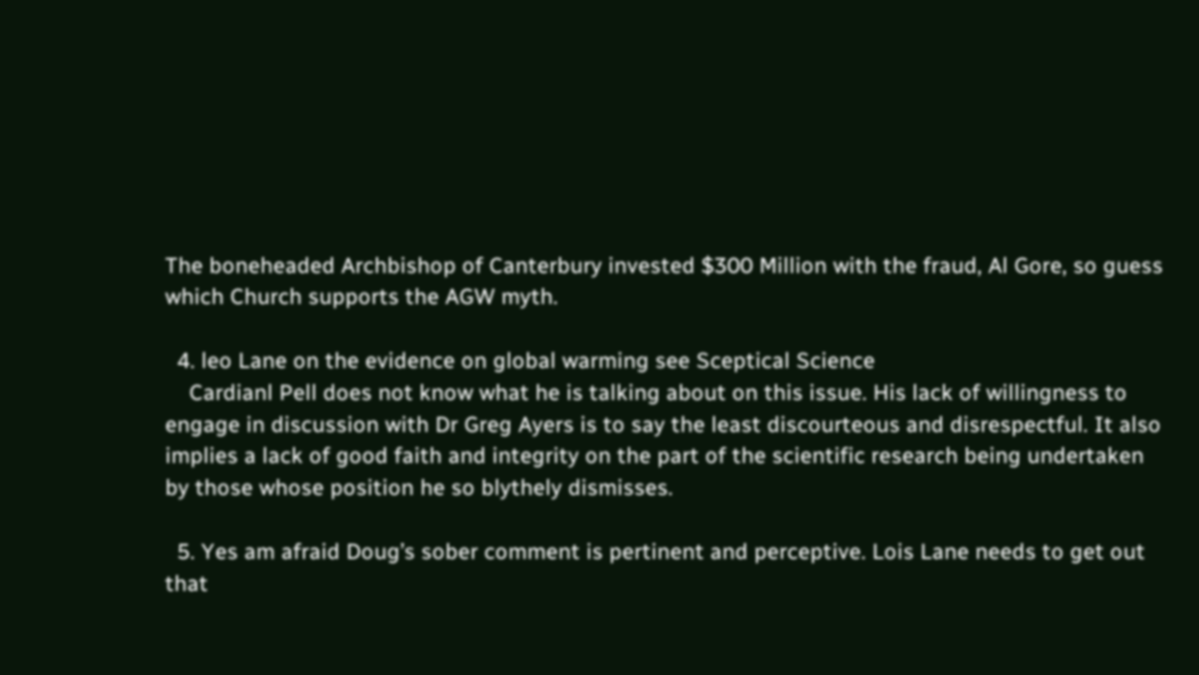The boneheaded Archbishop of Canterbury invested $300 Million with the fraud, Al Gore, so guess which Church supports the AGW myth.

  4. leo Lane on the evidence on global warming see Sceptical Science
    Cardianl Pell does not know what he is talking about on this issue. His lack of willingness to engage in discussion with Dr Greg Ayers is to say the least discourteous and disrespectful. It also implies a lack of good faith and integrity on the part of the scientific research being undertaken by those whose position he so blythely dismisses.

  5. Yes am afraid Doug’s sober comment is pertinent and perceptive. Lois Lane needs to get out that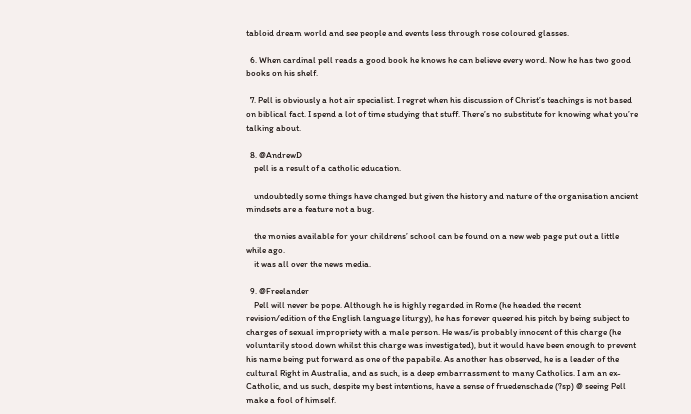tabloid dream world and see people and events less through rose coloured glasses.

  6. When cardinal pell reads a good book he knows he can believe every word. Now he has two good books on his shelf.

  7. Pell is obviously a hot air specialist. I regret when his discussion of Christ’s teachings is not based on biblical fact. I spend a lot of time studying that stuff. There’s no substitute for knowing what you’re talking about.

  8. @AndrewD
    pell is a result of a catholic education.

    undoubtedly some things have changed but given the history and nature of the organisation ancient mindsets are a feature not a bug.

    the monies available for your childrens’ school can be found on a new web page put out a little while ago.
    it was all over the news media.

  9. @Freelander
    Pell will never be pope. Although he is highly regarded in Rome (he headed the recent revision/edition of the English language liturgy), he has forever queered his pitch by being subject to charges of sexual impropriety with a male person. He was/is probably innocent of this charge (he voluntarily stood down whilst this charge was investigated), but it would have been enough to prevent his name being put forward as one of the papabile. As another has observed, he is a leader of the cultural Right in Australia, and as such, is a deep embarrassment to many Catholics. I am an ex-Catholic, and us such, despite my best intentions, have a sense of fruedenschade (?sp) @ seeing Pell make a fool of himself.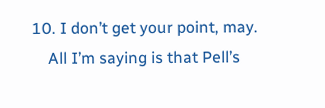10. I don’t get your point, may.
    All I’m saying is that Pell’s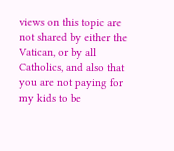views on this topic are not shared by either the Vatican, or by all Catholics, and also that you are not paying for my kids to be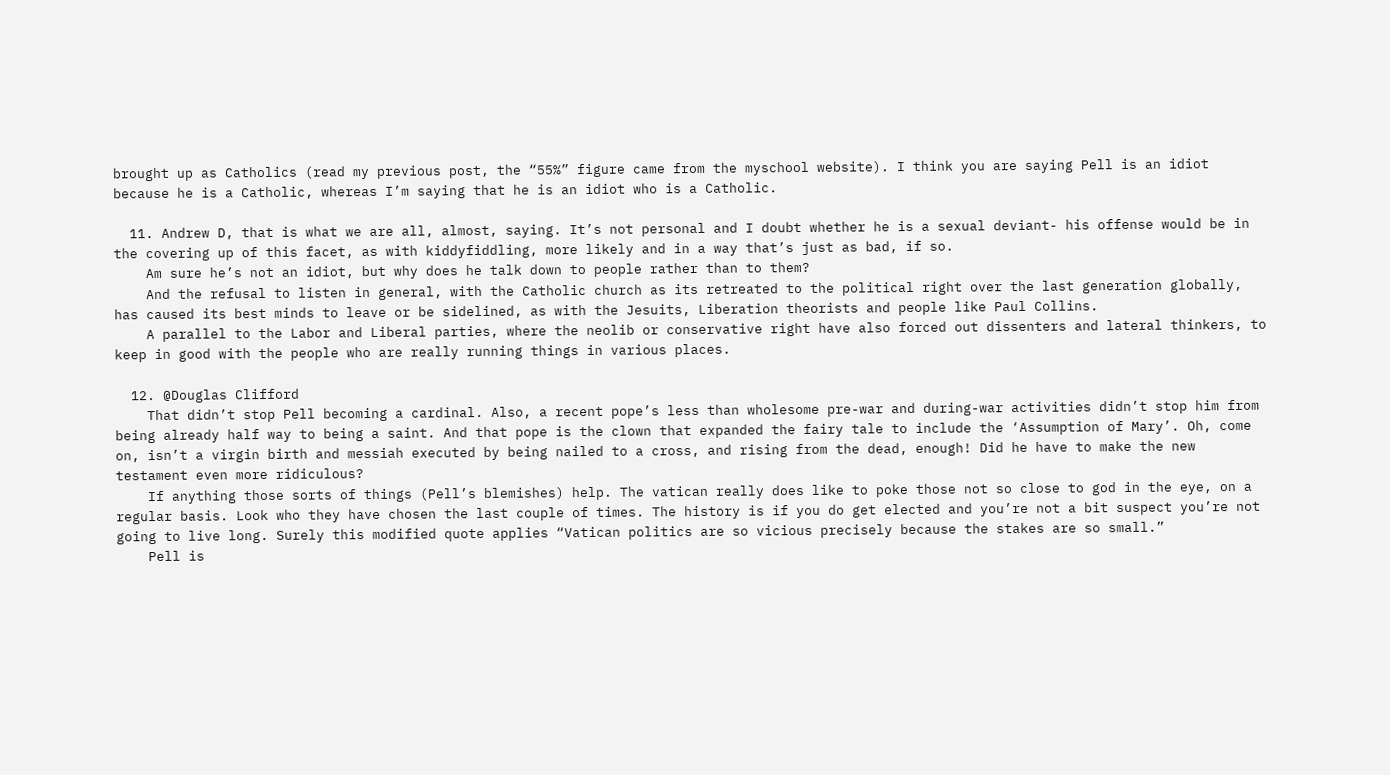brought up as Catholics (read my previous post, the “55%” figure came from the myschool website). I think you are saying Pell is an idiot because he is a Catholic, whereas I’m saying that he is an idiot who is a Catholic.

  11. Andrew D, that is what we are all, almost, saying. It’s not personal and I doubt whether he is a sexual deviant- his offense would be in the covering up of this facet, as with kiddyfiddling, more likely and in a way that’s just as bad, if so.
    Am sure he’s not an idiot, but why does he talk down to people rather than to them?
    And the refusal to listen in general, with the Catholic church as its retreated to the political right over the last generation globally, has caused its best minds to leave or be sidelined, as with the Jesuits, Liberation theorists and people like Paul Collins.
    A parallel to the Labor and Liberal parties, where the neolib or conservative right have also forced out dissenters and lateral thinkers, to keep in good with the people who are really running things in various places.

  12. @Douglas Clifford
    That didn’t stop Pell becoming a cardinal. Also, a recent pope’s less than wholesome pre-war and during-war activities didn’t stop him from being already half way to being a saint. And that pope is the clown that expanded the fairy tale to include the ‘Assumption of Mary’. Oh, come on, isn’t a virgin birth and messiah executed by being nailed to a cross, and rising from the dead, enough! Did he have to make the new testament even more ridiculous?
    If anything those sorts of things (Pell’s blemishes) help. The vatican really does like to poke those not so close to god in the eye, on a regular basis. Look who they have chosen the last couple of times. The history is if you do get elected and you’re not a bit suspect you’re not going to live long. Surely this modified quote applies “Vatican politics are so vicious precisely because the stakes are so small.”
    Pell is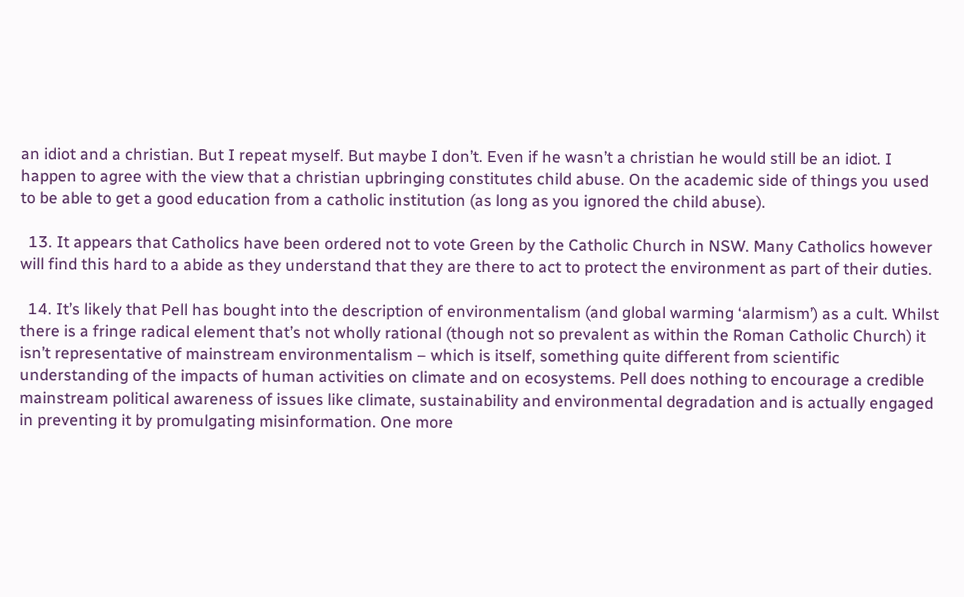an idiot and a christian. But I repeat myself. But maybe I don’t. Even if he wasn’t a christian he would still be an idiot. I happen to agree with the view that a christian upbringing constitutes child abuse. On the academic side of things you used to be able to get a good education from a catholic institution (as long as you ignored the child abuse).

  13. It appears that Catholics have been ordered not to vote Green by the Catholic Church in NSW. Many Catholics however will find this hard to a abide as they understand that they are there to act to protect the environment as part of their duties.

  14. It’s likely that Pell has bought into the description of environmentalism (and global warming ‘alarmism’) as a cult. Whilst there is a fringe radical element that’s not wholly rational (though not so prevalent as within the Roman Catholic Church) it isn’t representative of mainstream environmentalism – which is itself, something quite different from scientific understanding of the impacts of human activities on climate and on ecosystems. Pell does nothing to encourage a credible mainstream political awareness of issues like climate, sustainability and environmental degradation and is actually engaged in preventing it by promulgating misinformation. One more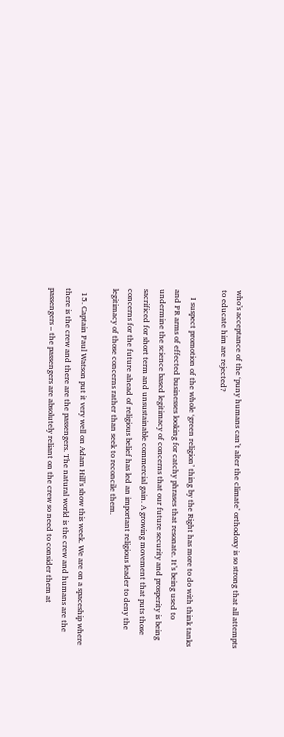who’s acceptance of the ‘puny humans can’t alter the climate’ orthodoxy is so strong that all attempts to educate him are rejected?

    I suspect promotion of the whole ‘green religion’ thing by the Right has more to do with think tanks and PR arms of effected businesses looking for catchy phrases that resonate. It’s being used to undermine the science based legitimacy of concerns that our future security and prosperity is being sacrificed for short term and unsustainable commercial gain. A growing movement that puts those concerns for the future ahead of religious belief has led an important religious leader to deny the legitimacy of those concerns rather than seek to reconcile them.

  15. Captain Paul Watson put it very well on Adam Hill’s show this week. We are on a spaceship where there is the crew and there are the passengers. The natural world is the crew and humans are the passengers – the passengers are absolutely reliant on the crew so need to consider them at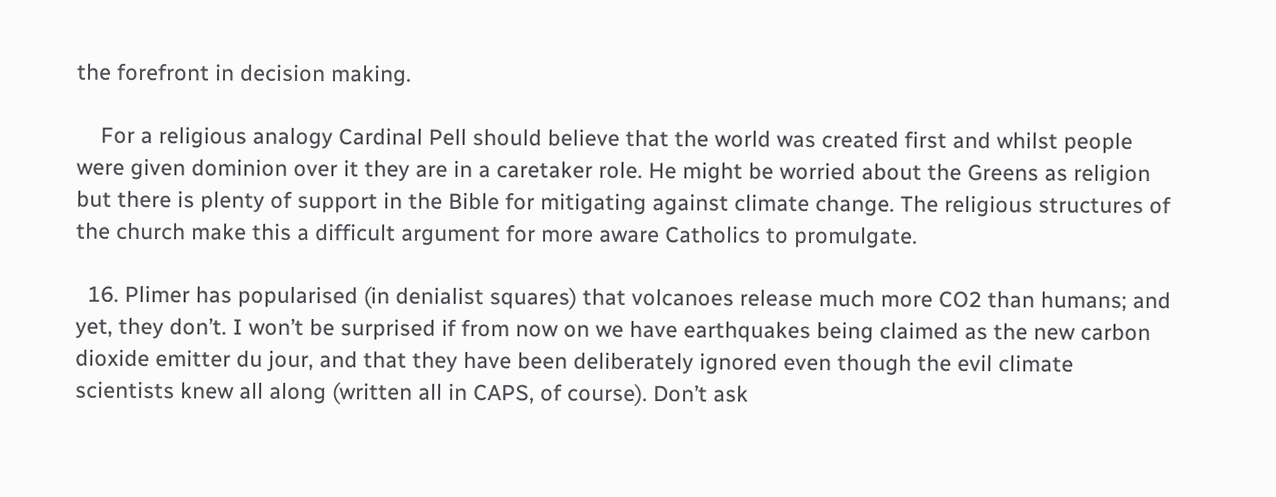the forefront in decision making.

    For a religious analogy Cardinal Pell should believe that the world was created first and whilst people were given dominion over it they are in a caretaker role. He might be worried about the Greens as religion but there is plenty of support in the Bible for mitigating against climate change. The religious structures of the church make this a difficult argument for more aware Catholics to promulgate.

  16. Plimer has popularised (in denialist squares) that volcanoes release much more CO2 than humans; and yet, they don’t. I won’t be surprised if from now on we have earthquakes being claimed as the new carbon dioxide emitter du jour, and that they have been deliberately ignored even though the evil climate scientists knew all along (written all in CAPS, of course). Don’t ask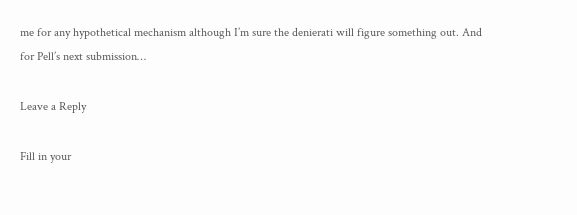me for any hypothetical mechanism although I’m sure the denierati will figure something out. And for Pell’s next submission…

Leave a Reply

Fill in your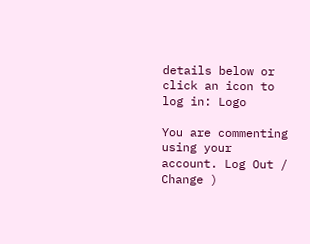details below or click an icon to log in: Logo

You are commenting using your account. Log Out /  Change )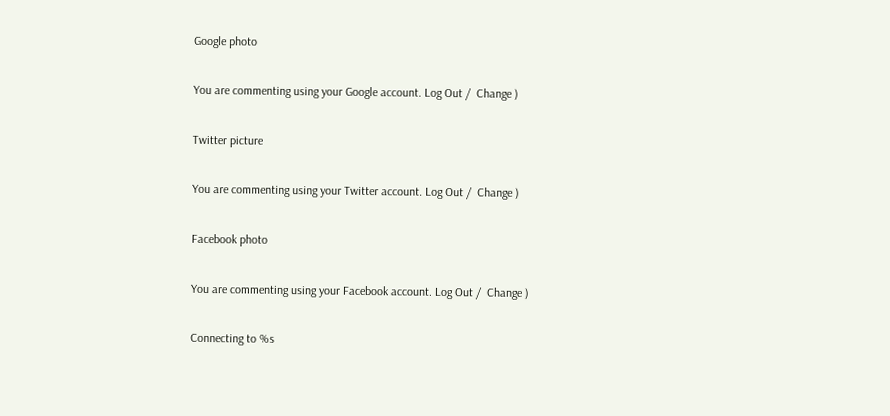Google photo

You are commenting using your Google account. Log Out /  Change )

Twitter picture

You are commenting using your Twitter account. Log Out /  Change )

Facebook photo

You are commenting using your Facebook account. Log Out /  Change )

Connecting to %s